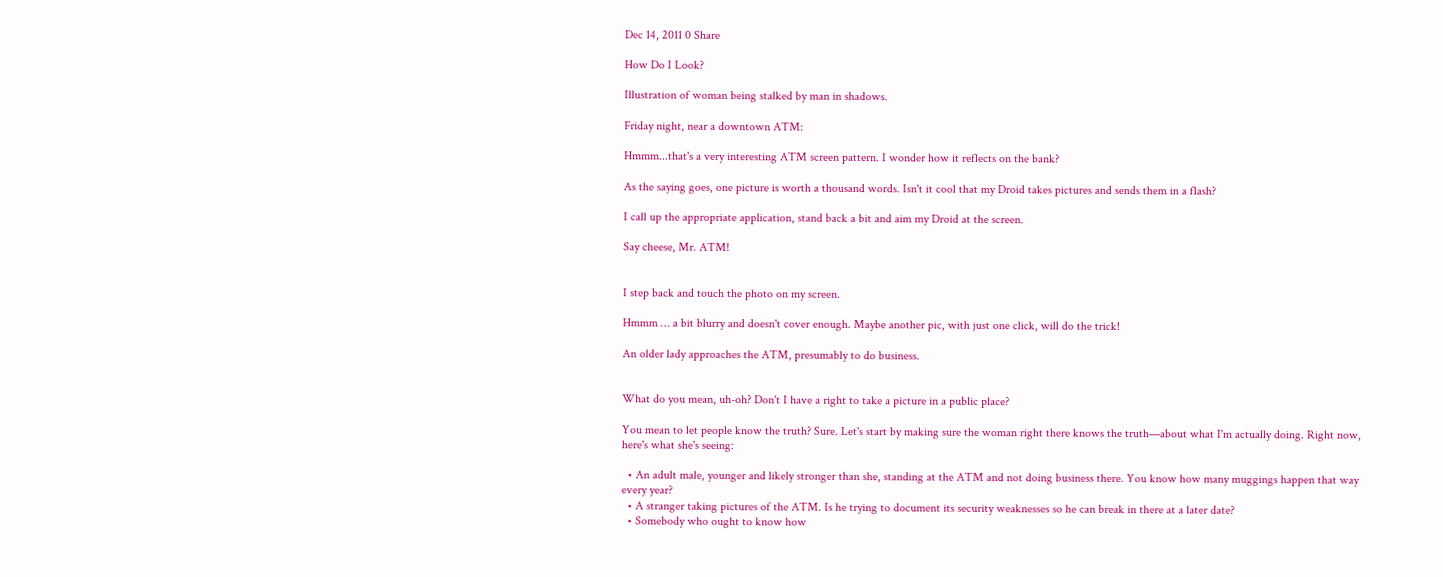Dec 14, 2011 0 Share

How Do I Look?

Illustration of woman being stalked by man in shadows.

Friday night, near a downtown ATM:

Hmmm...that's a very interesting ATM screen pattern. I wonder how it reflects on the bank?

As the saying goes, one picture is worth a thousand words. Isn't it cool that my Droid takes pictures and sends them in a flash?

I call up the appropriate application, stand back a bit and aim my Droid at the screen.

Say cheese, Mr. ATM!


I step back and touch the photo on my screen.

Hmmm … a bit blurry and doesn't cover enough. Maybe another pic, with just one click, will do the trick!

An older lady approaches the ATM, presumably to do business.


What do you mean, uh-oh? Don't I have a right to take a picture in a public place?

You mean to let people know the truth? Sure. Let's start by making sure the woman right there knows the truth—about what I'm actually doing. Right now, here's what she's seeing:

  • An adult male, younger and likely stronger than she, standing at the ATM and not doing business there. You know how many muggings happen that way every year?
  • A stranger taking pictures of the ATM. Is he trying to document its security weaknesses so he can break in there at a later date?
  • Somebody who ought to know how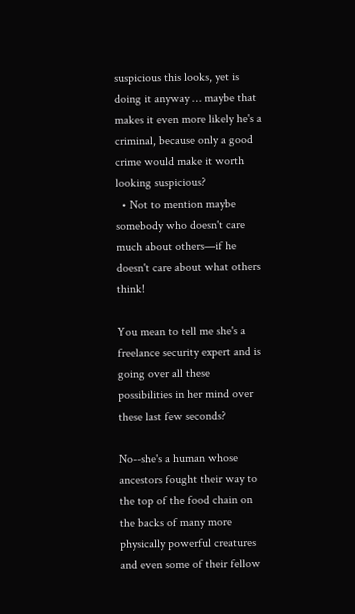suspicious this looks, yet is doing it anyway … maybe that makes it even more likely he's a criminal, because only a good crime would make it worth looking suspicious?
  • Not to mention maybe somebody who doesn't care much about others—if he doesn't care about what others think!

You mean to tell me she's a freelance security expert and is going over all these possibilities in her mind over these last few seconds?

No--she's a human whose ancestors fought their way to the top of the food chain on the backs of many more physically powerful creatures and even some of their fellow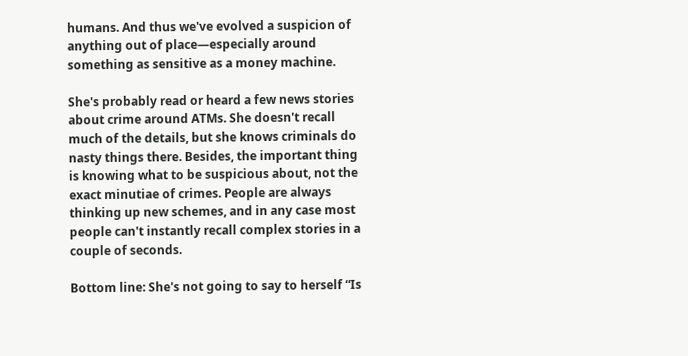humans. And thus we've evolved a suspicion of anything out of place—especially around something as sensitive as a money machine.

She's probably read or heard a few news stories about crime around ATMs. She doesn't recall much of the details, but she knows criminals do nasty things there. Besides, the important thing is knowing what to be suspicious about, not the exact minutiae of crimes. People are always thinking up new schemes, and in any case most people can't instantly recall complex stories in a couple of seconds.

Bottom line: She's not going to say to herself “Is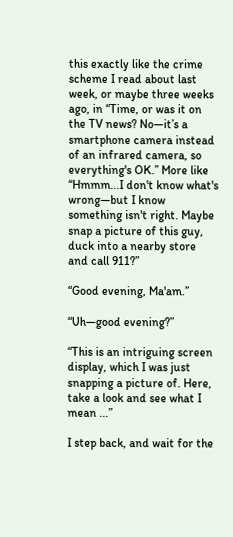this exactly like the crime scheme I read about last week, or maybe three weeks ago, in “Time, or was it on the TV news? No—it’s a smartphone camera instead of an infrared camera, so everything's OK.” More like “Hmmm...I don't know what's wrong—but I know something isn't right. Maybe snap a picture of this guy, duck into a nearby store and call 911?”

“Good evening, Ma'am.”

“Uh—good evening?”

“This is an intriguing screen display, which I was just snapping a picture of. Here, take a look and see what I mean ...”

I step back, and wait for the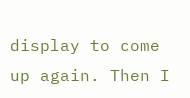display to come up again. Then I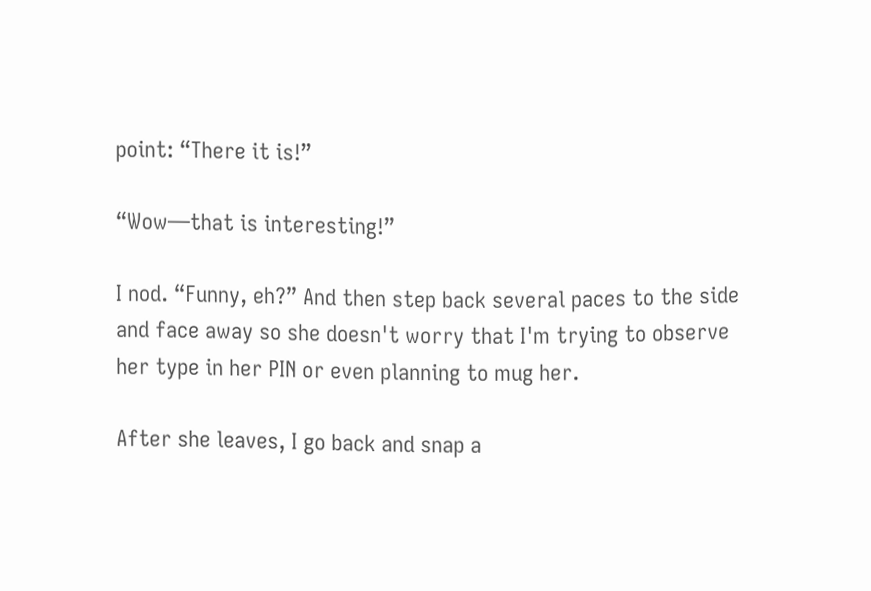point: “There it is!”

“Wow—that is interesting!”

I nod. “Funny, eh?” And then step back several paces to the side and face away so she doesn't worry that I'm trying to observe her type in her PIN or even planning to mug her.

After she leaves, I go back and snap a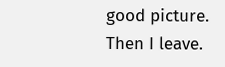good picture. Then I leave.